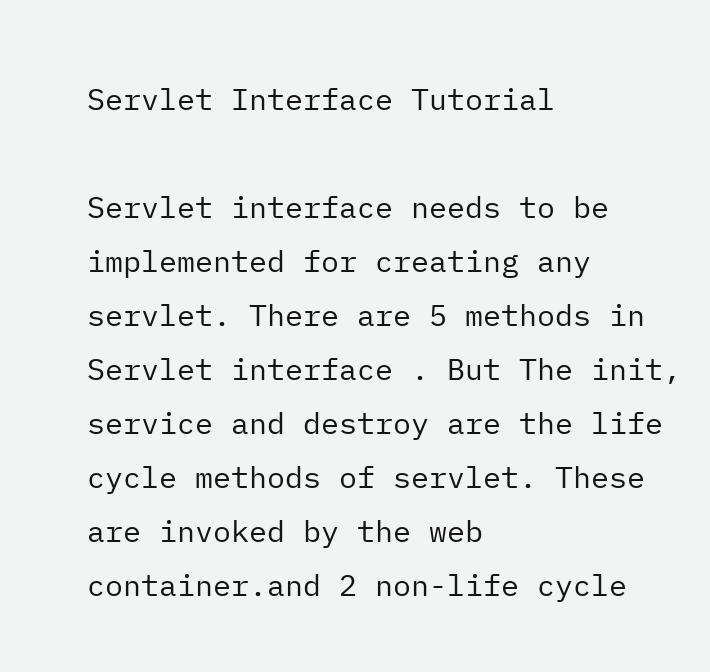Servlet Interface Tutorial

Servlet interface needs to be implemented for creating any servlet. There are 5 methods in Servlet interface . But The init, service and destroy are the life cycle methods of servlet. These are invoked by the web container.and 2 non-life cycle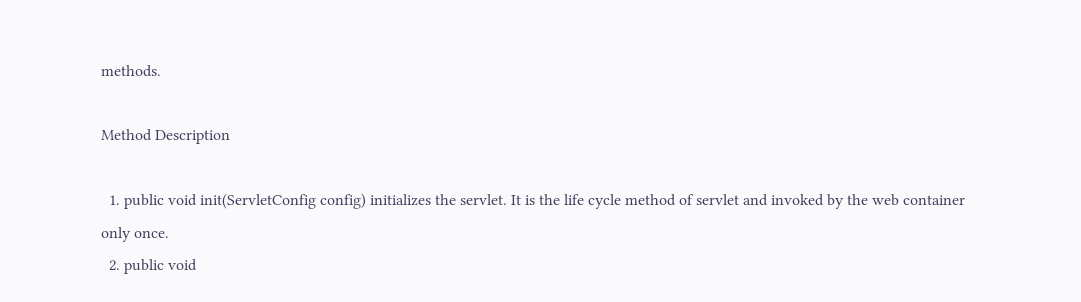methods.

Method Description

  1. public void init(ServletConfig config) initializes the servlet. It is the life cycle method of servlet and invoked by the web container only once.
  2. public void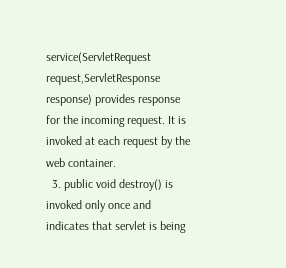service(ServletRequest request,ServletResponse response) provides response for the incoming request. It is invoked at each request by the web container.
  3. public void destroy() is invoked only once and indicates that servlet is being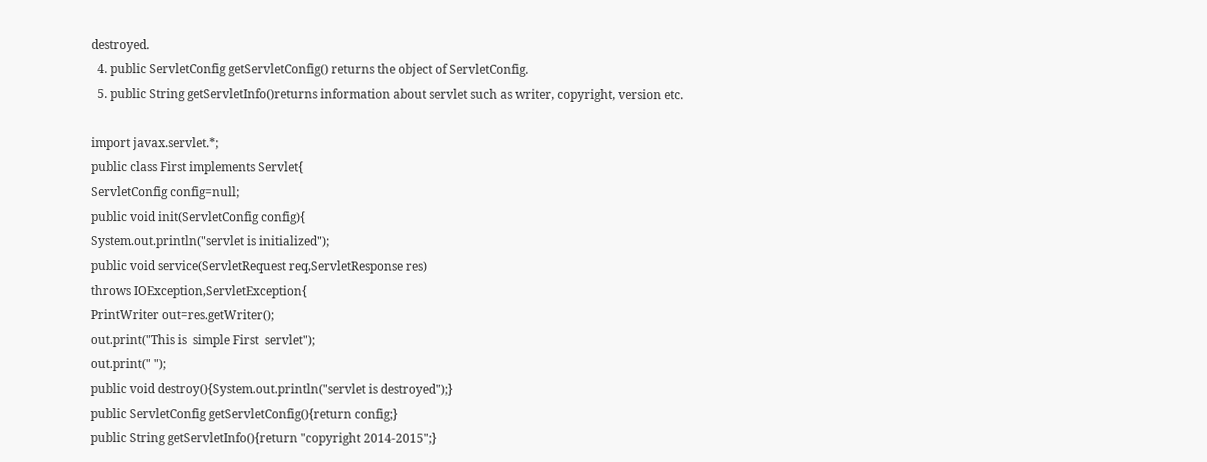destroyed.
  4. public ServletConfig getServletConfig() returns the object of ServletConfig.
  5. public String getServletInfo()returns information about servlet such as writer, copyright, version etc.

import javax.servlet.*;
public class First implements Servlet{
ServletConfig config=null;
public void init(ServletConfig config){
System.out.println("servlet is initialized");
public void service(ServletRequest req,ServletResponse res)
throws IOException,ServletException{
PrintWriter out=res.getWriter();
out.print("This is  simple First  servlet");
out.print(" ");
public void destroy(){System.out.println("servlet is destroyed");}
public ServletConfig getServletConfig(){return config;}
public String getServletInfo(){return "copyright 2014-2015";}